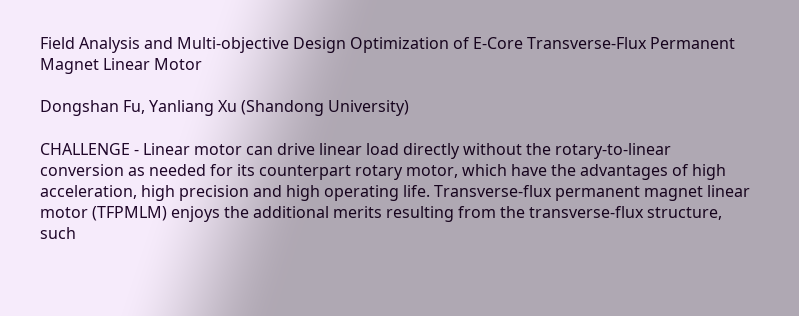Field Analysis and Multi-objective Design Optimization of E-Core Transverse-Flux Permanent Magnet Linear Motor

Dongshan Fu, Yanliang Xu (Shandong University)

CHALLENGE - Linear motor can drive linear load directly without the rotary-to-linear conversion as needed for its counterpart rotary motor, which have the advantages of high acceleration, high precision and high operating life. Transverse-flux permanent magnet linear motor (TFPMLM) enjoys the additional merits resulting from the transverse-flux structure, such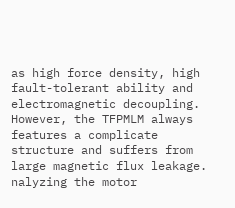as high force density, high fault-tolerant ability and electromagnetic decoupling. However, the TFPMLM always features a complicate structure and suffers from large magnetic flux leakage. nalyzing the motor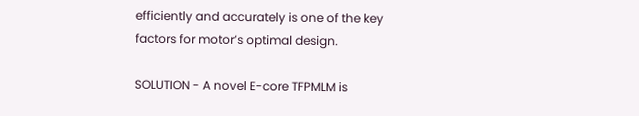efficiently and accurately is one of the key factors for motor’s optimal design.

SOLUTION - A novel E-core TFPMLM is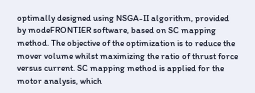optimally designed using NSGA-II algorithm, provided by modeFRONTIER software, based on SC mapping method. The objective of the optimization is to reduce the mover volume whilst maximizing the ratio of thrust force versus current. SC mapping method is applied for the motor analysis, which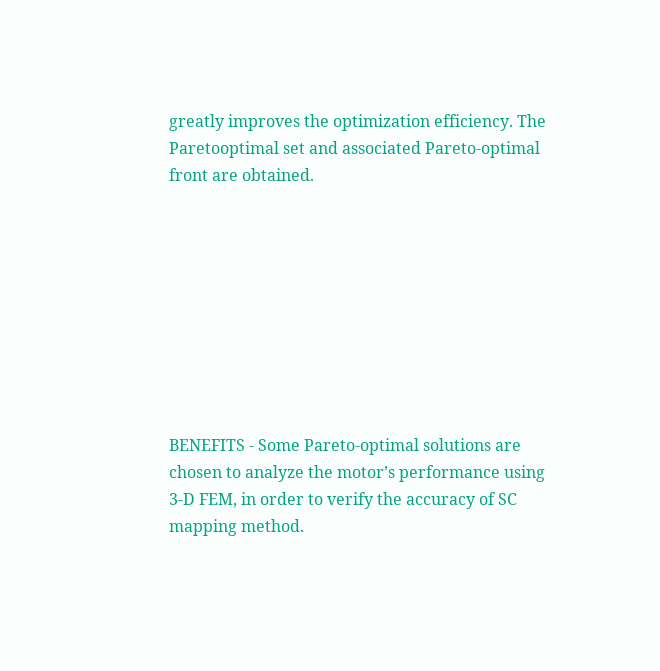greatly improves the optimization efficiency. The Paretooptimal set and associated Pareto-optimal front are obtained.









BENEFITS - Some Pareto-optimal solutions are chosen to analyze the motor’s performance using 3-D FEM, in order to verify the accuracy of SC mapping method.